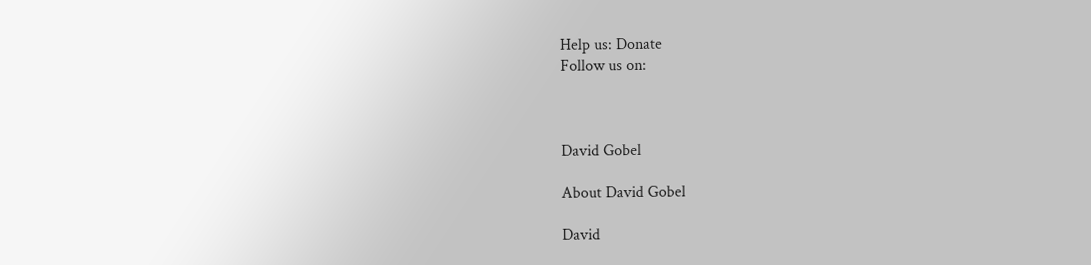Help us: Donate
Follow us on:



David Gobel

About David Gobel

David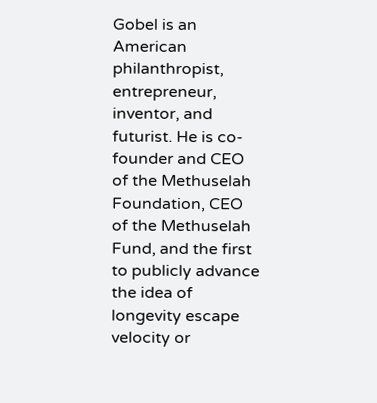Gobel is an American philanthropist, entrepreneur, inventor, and futurist. He is co-founder and CEO of the Methuselah Foundation, CEO of the Methuselah Fund, and the first to publicly advance the idea of longevity escape velocity or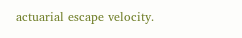actuarial escape velocity.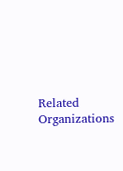Related Organizations